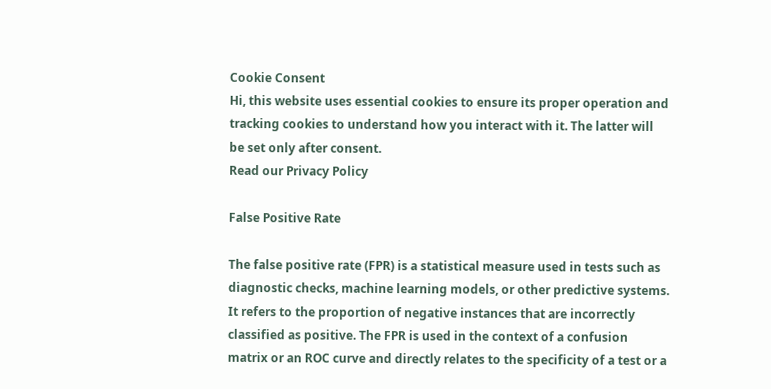Cookie Consent
Hi, this website uses essential cookies to ensure its proper operation and tracking cookies to understand how you interact with it. The latter will be set only after consent.
Read our Privacy Policy

False Positive Rate

The false positive rate (FPR) is a statistical measure used in tests such as diagnostic checks, machine learning models, or other predictive systems. It refers to the proportion of negative instances that are incorrectly classified as positive. The FPR is used in the context of a confusion matrix or an ROC curve and directly relates to the specificity of a test or a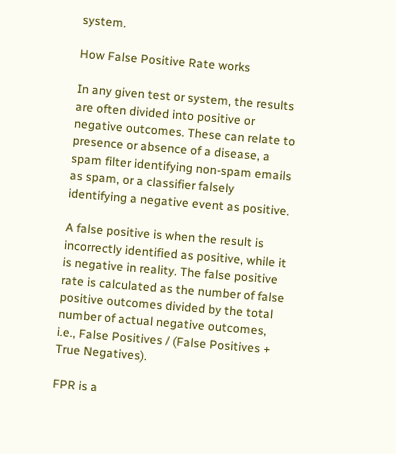system.

How False Positive Rate works

In any given test or system, the results are often divided into positive or negative outcomes. These can relate to presence or absence of a disease, a spam filter identifying non-spam emails as spam, or a classifier falsely identifying a negative event as positive.

A false positive is when the result is incorrectly identified as positive, while it is negative in reality. The false positive rate is calculated as the number of false positive outcomes divided by the total number of actual negative outcomes, i.e., False Positives / (False Positives + True Negatives).

FPR is a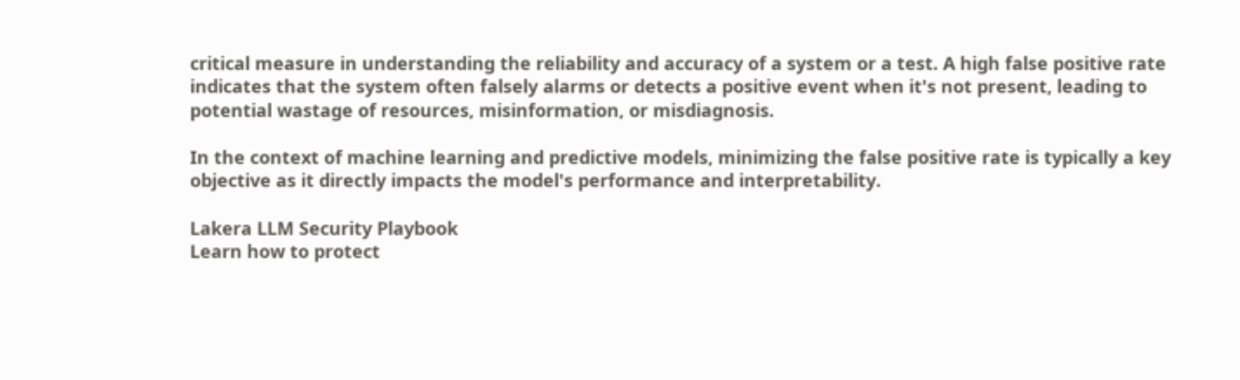critical measure in understanding the reliability and accuracy of a system or a test. A high false positive rate indicates that the system often falsely alarms or detects a positive event when it's not present, leading to potential wastage of resources, misinformation, or misdiagnosis.

In the context of machine learning and predictive models, minimizing the false positive rate is typically a key objective as it directly impacts the model's performance and interpretability.

Lakera LLM Security Playbook
Learn how to protect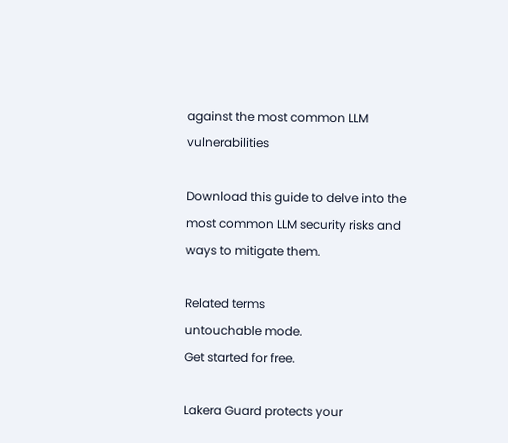against the most common LLM vulnerabilities

Download this guide to delve into the most common LLM security risks and ways to mitigate them.

Related terms
untouchable mode.
Get started for free.

Lakera Guard protects your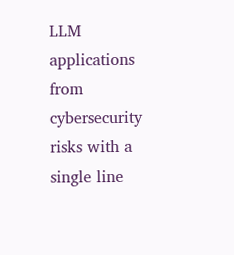LLM applications from cybersecurity risks with a single line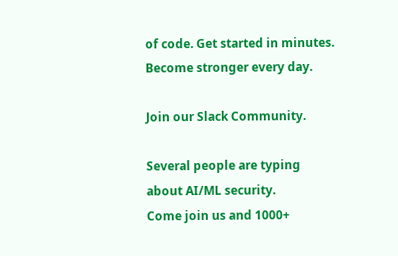of code. Get started in minutes. Become stronger every day.

Join our Slack Community.

Several people are typing about AI/ML security.
Come join us and 1000+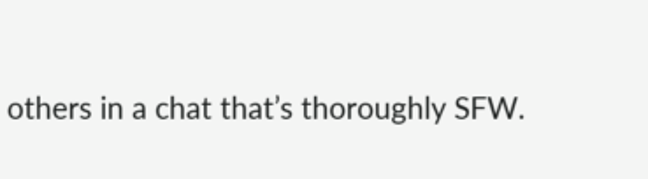others in a chat that’s thoroughly SFW.